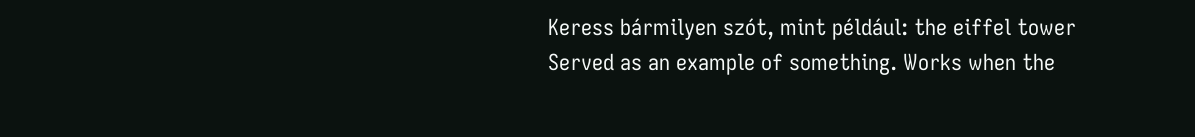Keress bármilyen szót, mint például: the eiffel tower
Served as an example of something. Works when the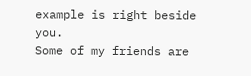example is right beside you.
Some of my friends are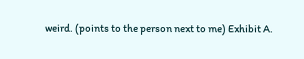weird. (points to the person next to me) Exhibit A.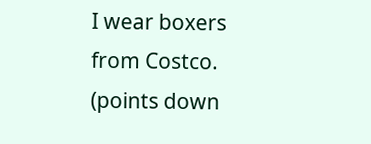I wear boxers from Costco. (points down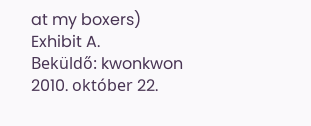at my boxers) Exhibit A.
Beküldő: kwonkwon 2010. október 22.